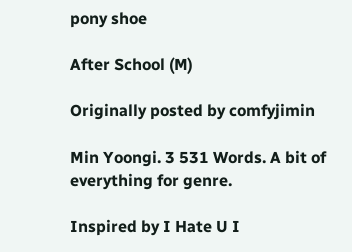pony shoe

After School (M)

Originally posted by comfyjimin

Min Yoongi. 3 531 Words. A bit of everything for genre.

Inspired by I Hate U I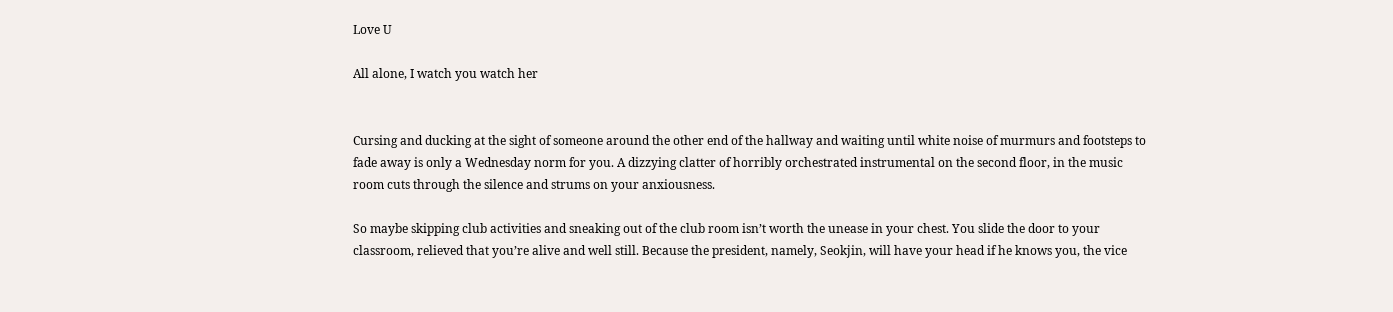Love U

All alone, I watch you watch her


Cursing and ducking at the sight of someone around the other end of the hallway and waiting until white noise of murmurs and footsteps to fade away is only a Wednesday norm for you. A dizzying clatter of horribly orchestrated instrumental on the second floor, in the music room cuts through the silence and strums on your anxiousness.

So maybe skipping club activities and sneaking out of the club room isn’t worth the unease in your chest. You slide the door to your classroom, relieved that you’re alive and well still. Because the president, namely, Seokjin, will have your head if he knows you, the vice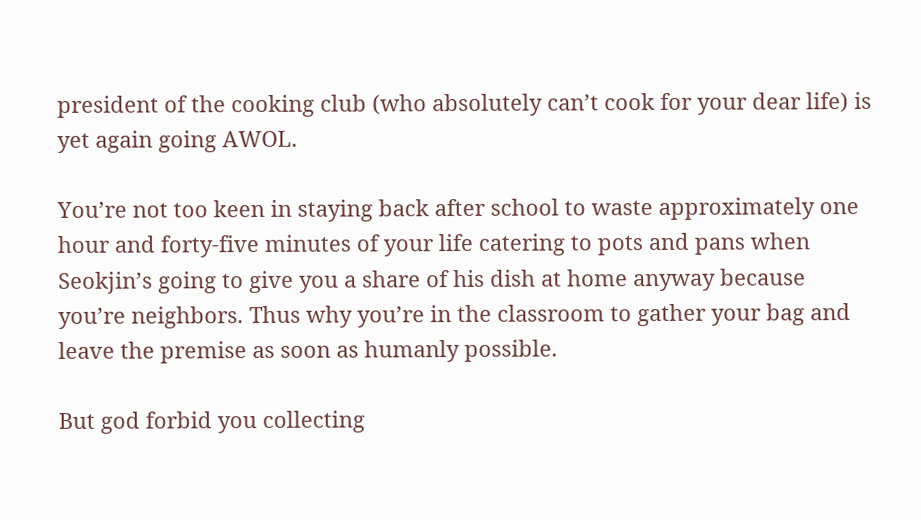president of the cooking club (who absolutely can’t cook for your dear life) is yet again going AWOL.

You’re not too keen in staying back after school to waste approximately one hour and forty-five minutes of your life catering to pots and pans when Seokjin’s going to give you a share of his dish at home anyway because you’re neighbors. Thus why you’re in the classroom to gather your bag and leave the premise as soon as humanly possible.

But god forbid you collecting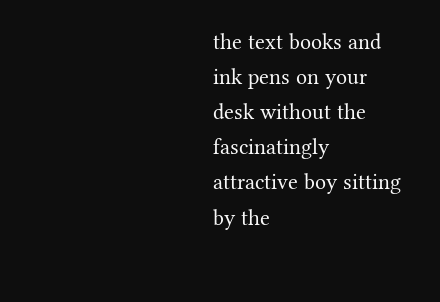the text books and ink pens on your desk without the fascinatingly attractive boy sitting by the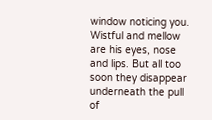window noticing you. Wistful and mellow are his eyes, nose and lips. But all too soon they disappear underneath the pull of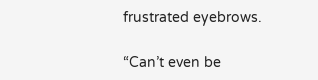frustrated eyebrows.

“Can’t even be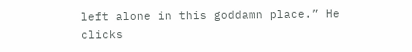left alone in this goddamn place.” He clicks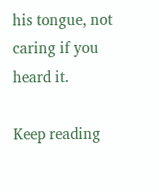his tongue, not caring if you heard it.

Keep reading